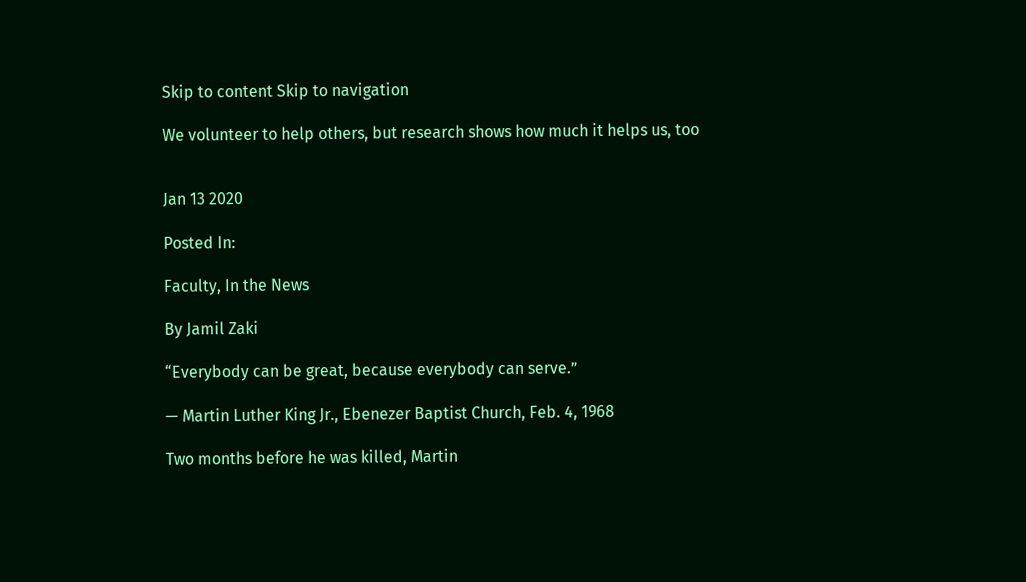Skip to content Skip to navigation

We volunteer to help others, but research shows how much it helps us, too


Jan 13 2020

Posted In:

Faculty, In the News

By Jamil Zaki

“Everybody can be great, because everybody can serve.”

— Martin Luther King Jr., Ebenezer Baptist Church, Feb. 4, 1968

Two months before he was killed, Martin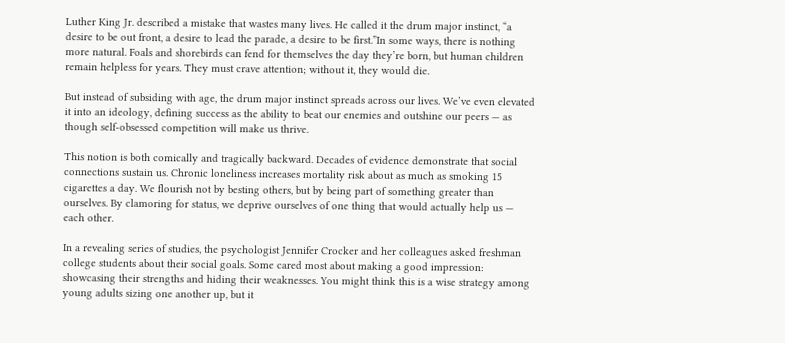Luther King Jr. described a mistake that wastes many lives. He called it the drum major instinct, “a desire to be out front, a desire to lead the parade, a desire to be first.”In some ways, there is nothing more natural. Foals and shorebirds can fend for themselves the day they’re born, but human children remain helpless for years. They must crave attention; without it, they would die.

But instead of subsiding with age, the drum major instinct spreads across our lives. We’ve even elevated it into an ideology, defining success as the ability to beat our enemies and outshine our peers — as though self-obsessed competition will make us thrive.

This notion is both comically and tragically backward. Decades of evidence demonstrate that social connections sustain us. Chronic loneliness increases mortality risk about as much as smoking 15 cigarettes a day. We flourish not by besting others, but by being part of something greater than ourselves. By clamoring for status, we deprive ourselves of one thing that would actually help us — each other.

In a revealing series of studies, the psychologist Jennifer Crocker and her colleagues asked freshman college students about their social goals. Some cared most about making a good impression: showcasing their strengths and hiding their weaknesses. You might think this is a wise strategy among young adults sizing one another up, but it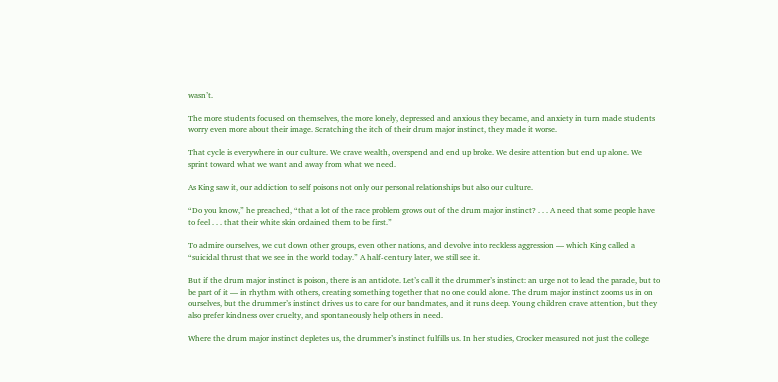wasn’t.

The more students focused on themselves, the more lonely, depressed and anxious they became, and anxiety in turn made students worry even more about their image. Scratching the itch of their drum major instinct, they made it worse.

That cycle is everywhere in our culture. We crave wealth, overspend and end up broke. We desire attention but end up alone. We sprint toward what we want and away from what we need.

As King saw it, our addiction to self poisons not only our personal relationships but also our culture.

“Do you know,” he preached, “that a lot of the race problem grows out of the drum major instinct? . . . A need that some people have to feel . . . that their white skin ordained them to be first.”

To admire ourselves, we cut down other groups, even other nations, and devolve into reckless aggression — which King called a “suicidal thrust that we see in the world today.” A half-century later, we still see it.

But if the drum major instinct is poison, there is an antidote. Let’s call it the drummer’s instinct: an urge not to lead the parade, but to be part of it — in rhythm with others, creating something together that no one could alone. The drum major instinct zooms us in on ourselves, but the drummer’s instinct drives us to care for our bandmates, and it runs deep. Young children crave attention, but they also prefer kindness over cruelty, and spontaneously help others in need.

Where the drum major instinct depletes us, the drummer’s instinct fulfills us. In her studies, Crocker measured not just the college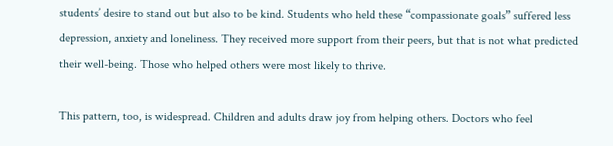students’ desire to stand out but also to be kind. Students who held these “compassionate goals” suffered less depression, anxiety and loneliness. They received more support from their peers, but that is not what predicted their well-being. Those who helped others were most likely to thrive.

This pattern, too, is widespread. Children and adults draw joy from helping others. Doctors who feel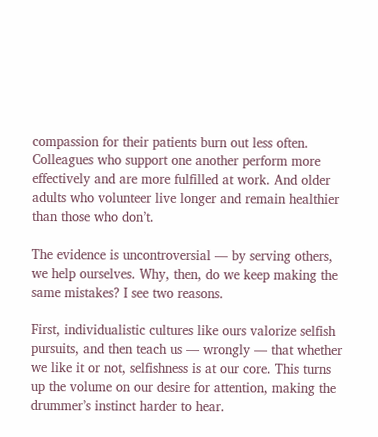compassion for their patients burn out less often. Colleagues who support one another perform more effectively and are more fulfilled at work. And older adults who volunteer live longer and remain healthier than those who don’t.

The evidence is uncontroversial — by serving others, we help ourselves. Why, then, do we keep making the same mistakes? I see two reasons.

First, individualistic cultures like ours valorize selfish pursuits, and then teach us — wrongly — that whether we like it or not, selfishness is at our core. This turns up the volume on our desire for attention, making the drummer’s instinct harder to hear.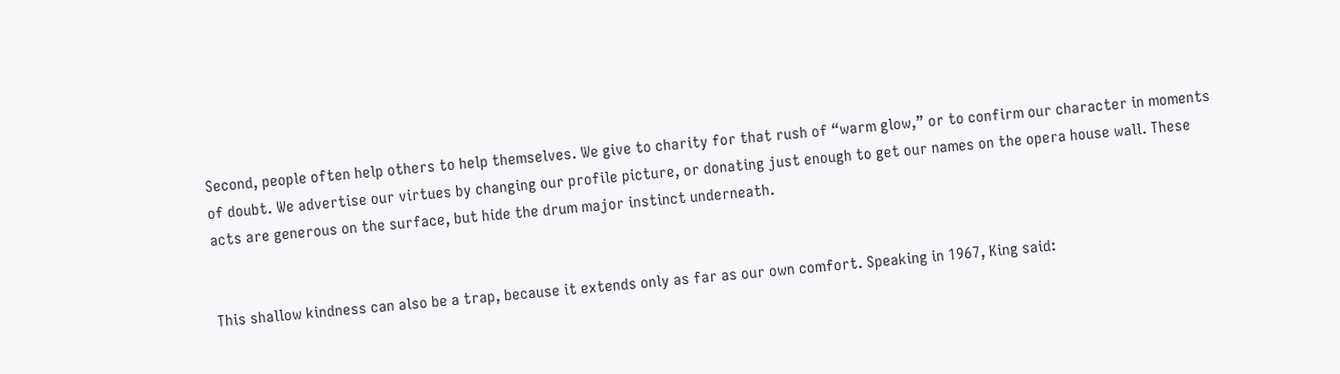Second, people often help others to help themselves. We give to charity for that rush of “warm glow,” or to confirm our character in moments of doubt. We advertise our virtues by changing our profile picture, or donating just enough to get our names on the opera house wall. These acts are generous on the surface, but hide the drum major instinct underneath.


This shallow kindness can also be a trap, because it extends only as far as our own comfort. Speaking in 1967, King said: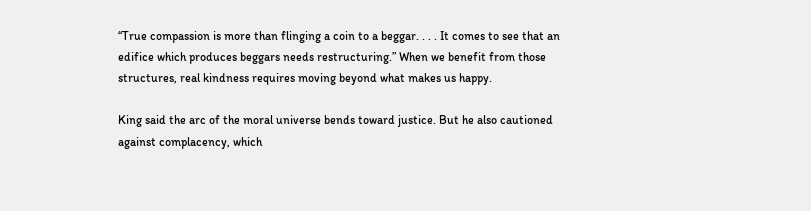“True compassion is more than flinging a coin to a beggar. . . . It comes to see that an edifice which produces beggars needs restructuring.” When we benefit from those structures, real kindness requires moving beyond what makes us happy.

King said the arc of the moral universe bends toward justice. But he also cautioned against complacency, which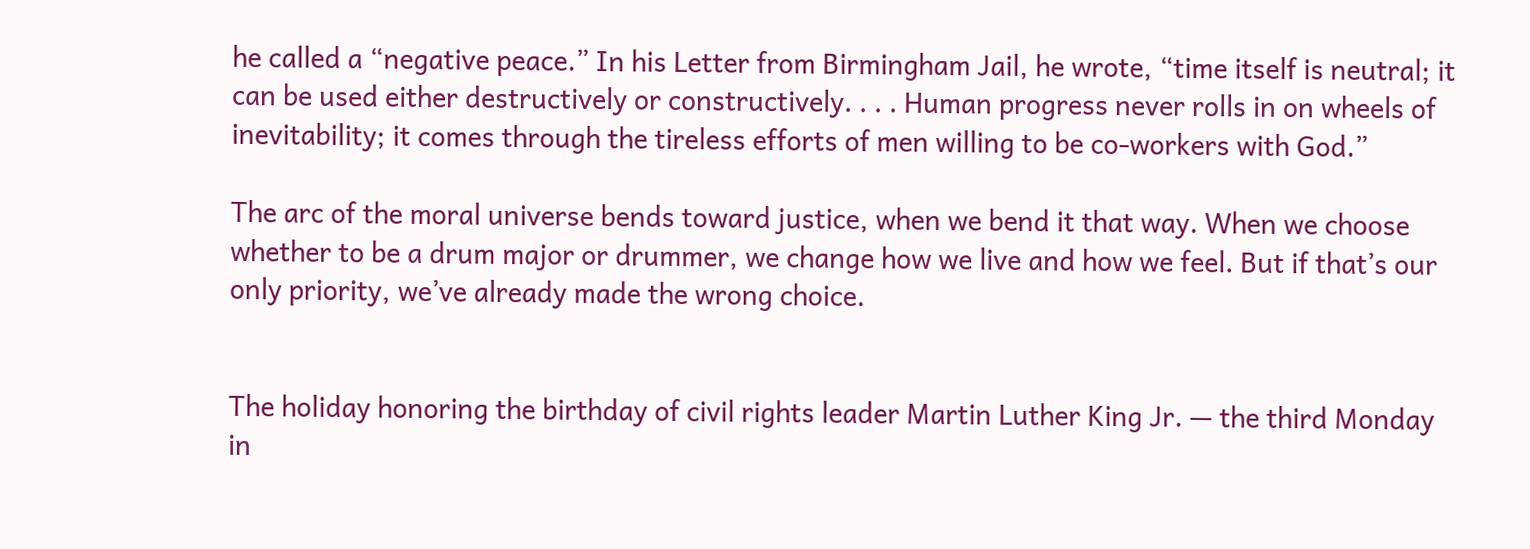he called a “negative peace.” In his Letter from Birmingham Jail, he wrote, “time itself is neutral; it can be used either destructively or constructively. . . . Human progress never rolls in on wheels of inevitability; it comes through the tireless efforts of men willing to be co-workers with God.”

The arc of the moral universe bends toward justice, when we bend it that way. When we choose whether to be a drum major or drummer, we change how we live and how we feel. But if that’s our only priority, we’ve already made the wrong choice.


The holiday honoring the birthday of civil rights leader Martin Luther King Jr. — the third Monday in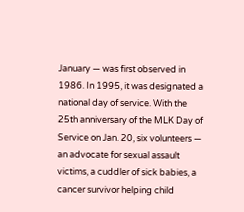January — was first observed in 1986. In 1995, it was designated a national day of service. With the 25th anniversary of the MLK Day of Service on Jan. 20, six volunteers — an advocate for sexual assault victims, a cuddler of sick babies, a cancer survivor helping child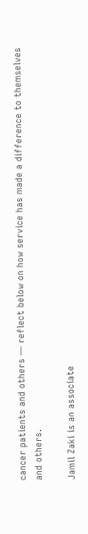cancer patients and others — reflect below on how service has made a difference to themselves and others.

Jamil Zaki is an associate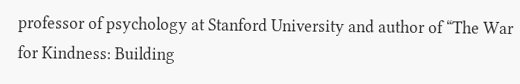professor of psychology at Stanford University and author of “The War for Kindness: Building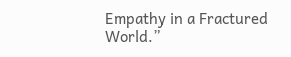Empathy in a Fractured World.”